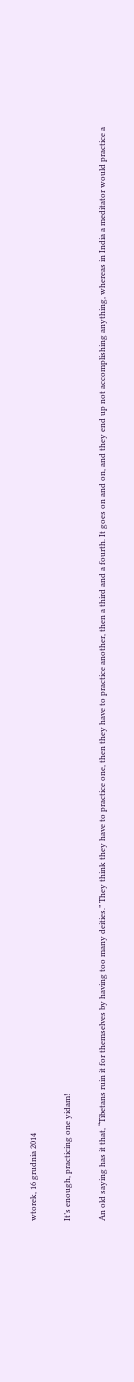wtorek, 16 grudnia 2014

It’s enough, practicing one yidam!

An old saying has it that, “Tibetans ruin it for themselves by having too many deities.” They think they have to practice one, then they have to practice another, then a third and a fourth. It goes on and on, and they end up not accomplishing anything, whereas in India a meditator would practice a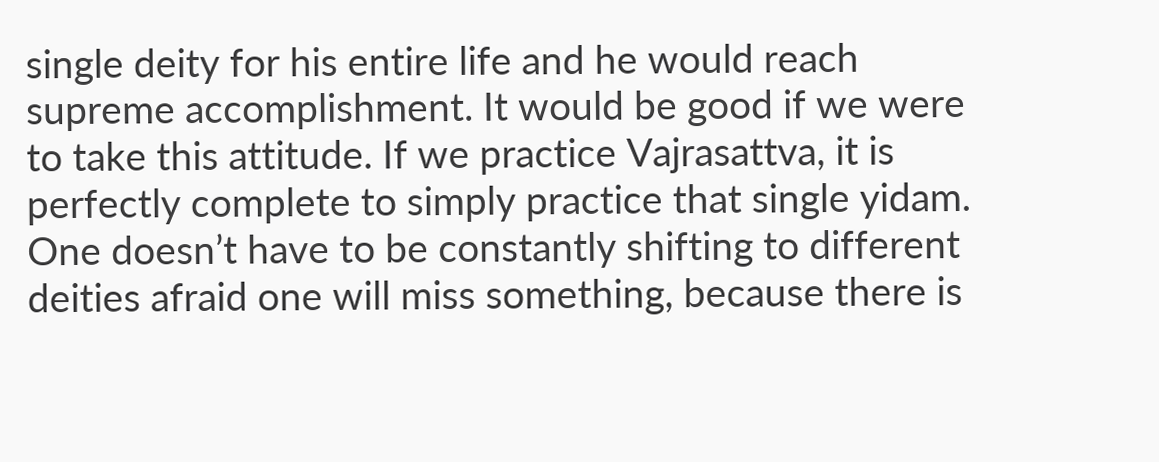single deity for his entire life and he would reach supreme accomplishment. It would be good if we were to take this attitude. If we practice Vajrasattva, it is perfectly complete to simply practice that single yidam. One doesn’t have to be constantly shifting to different deities afraid one will miss something, because there is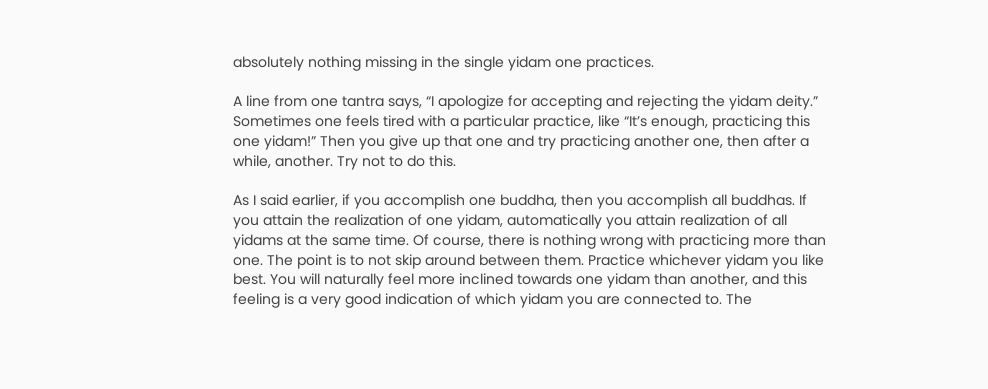absolutely nothing missing in the single yidam one practices.

A line from one tantra says, “I apologize for accepting and rejecting the yidam deity.” Sometimes one feels tired with a particular practice, like “It’s enough, practicing this one yidam!” Then you give up that one and try practicing another one, then after a while, another. Try not to do this.

As I said earlier, if you accomplish one buddha, then you accomplish all buddhas. If you attain the realization of one yidam, automatically you attain realization of all yidams at the same time. Of course, there is nothing wrong with practicing more than one. The point is to not skip around between them. Practice whichever yidam you like best. You will naturally feel more inclined towards one yidam than another, and this feeling is a very good indication of which yidam you are connected to. The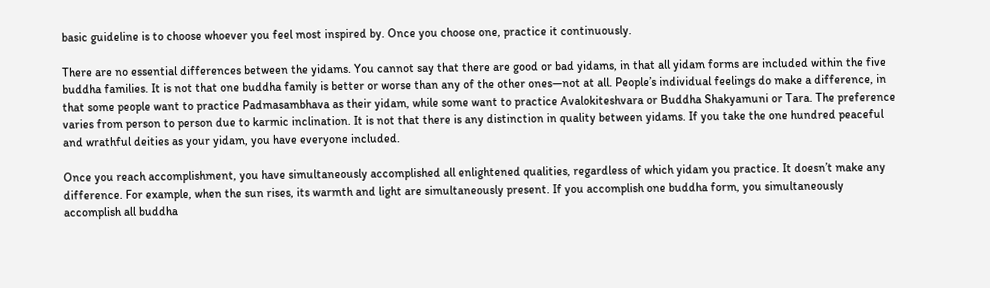basic guideline is to choose whoever you feel most inspired by. Once you choose one, practice it continuously.

There are no essential differences between the yidams. You cannot say that there are good or bad yidams, in that all yidam forms are included within the five buddha families. It is not that one buddha family is better or worse than any of the other ones—not at all. People’s individual feelings do make a difference, in that some people want to practice Padmasambhava as their yidam, while some want to practice Avalokiteshvara or Buddha Shakyamuni or Tara. The preference varies from person to person due to karmic inclination. It is not that there is any distinction in quality between yidams. If you take the one hundred peaceful and wrathful deities as your yidam, you have everyone included.

Once you reach accomplishment, you have simultaneously accomplished all enlightened qualities, regardless of which yidam you practice. It doesn’t make any difference. For example, when the sun rises, its warmth and light are simultaneously present. If you accomplish one buddha form, you simultaneously accomplish all buddha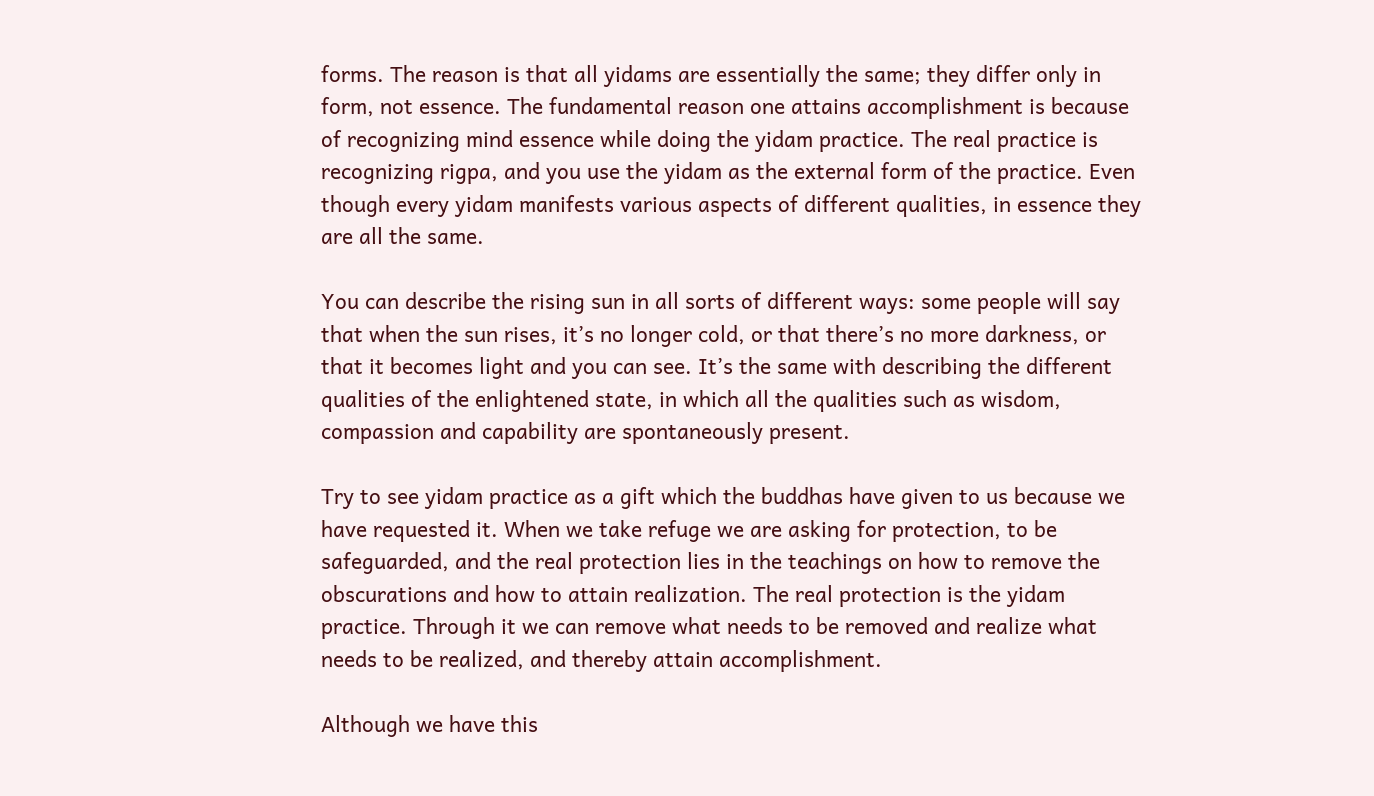forms. The reason is that all yidams are essentially the same; they differ only in form, not essence. The fundamental reason one attains accomplishment is because of recognizing mind essence while doing the yidam practice. The real practice is recognizing rigpa, and you use the yidam as the external form of the practice. Even though every yidam manifests various aspects of different qualities, in essence they are all the same.

You can describe the rising sun in all sorts of different ways: some people will say that when the sun rises, it’s no longer cold, or that there’s no more darkness, or that it becomes light and you can see. It’s the same with describing the different qualities of the enlightened state, in which all the qualities such as wisdom, compassion and capability are spontaneously present.

Try to see yidam practice as a gift which the buddhas have given to us because we have requested it. When we take refuge we are asking for protection, to be safeguarded, and the real protection lies in the teachings on how to remove the obscurations and how to attain realization. The real protection is the yidam practice. Through it we can remove what needs to be removed and realize what needs to be realized, and thereby attain accomplishment.

Although we have this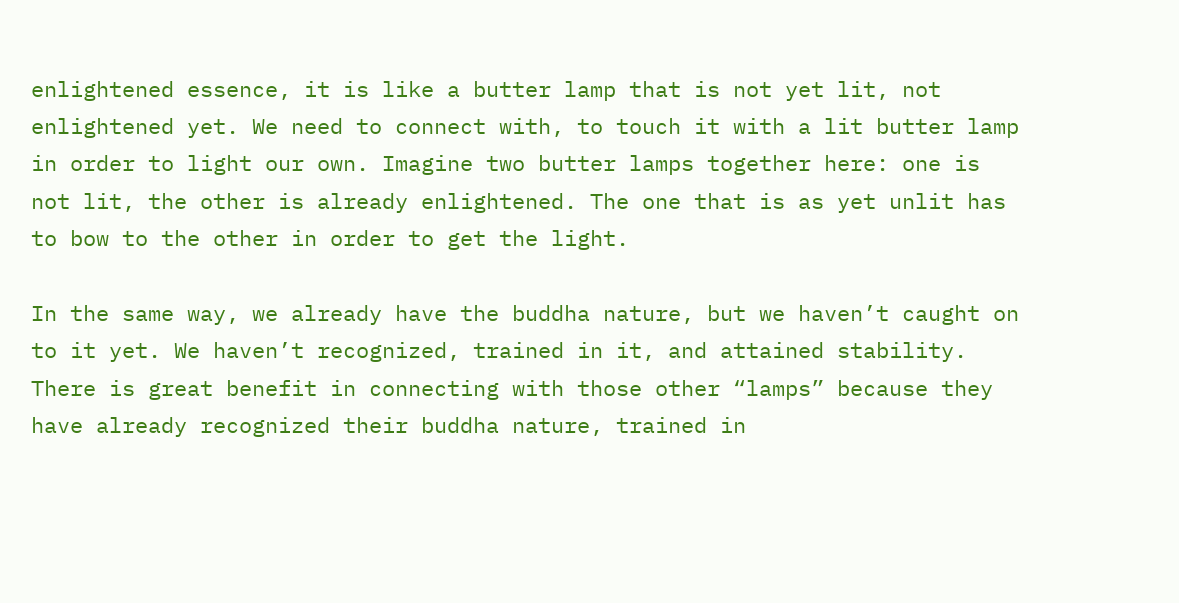enlightened essence, it is like a butter lamp that is not yet lit, not enlightened yet. We need to connect with, to touch it with a lit butter lamp in order to light our own. Imagine two butter lamps together here: one is not lit, the other is already enlightened. The one that is as yet unlit has to bow to the other in order to get the light.

In the same way, we already have the buddha nature, but we haven’t caught on to it yet. We haven’t recognized, trained in it, and attained stability. There is great benefit in connecting with those other “lamps” because they have already recognized their buddha nature, trained in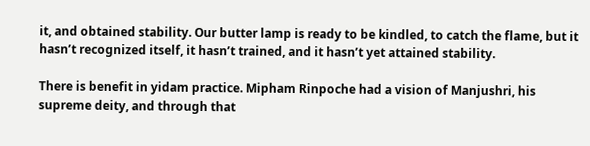it, and obtained stability. Our butter lamp is ready to be kindled, to catch the flame, but it hasn’t recognized itself, it hasn’t trained, and it hasn’t yet attained stability.

There is benefit in yidam practice. Mipham Rinpoche had a vision of Manjushri, his supreme deity, and through that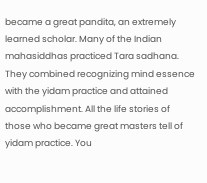became a great pandita, an extremely learned scholar. Many of the Indian mahasiddhas practiced Tara sadhana. They combined recognizing mind essence with the yidam practice and attained accomplishment. All the life stories of those who became great masters tell of yidam practice. You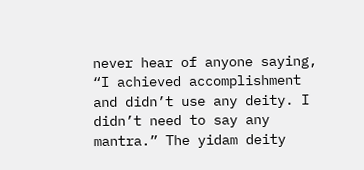never hear of anyone saying, “I achieved accomplishment and didn’t use any deity. I didn’t need to say any mantra.” The yidam deity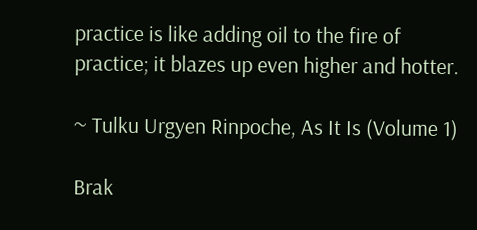practice is like adding oil to the fire of practice; it blazes up even higher and hotter.

~ Tulku Urgyen Rinpoche, As It Is (Volume 1)

Brak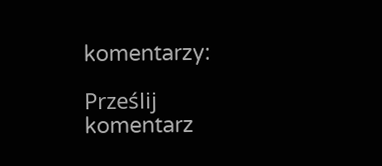komentarzy:

Prześlij komentarz